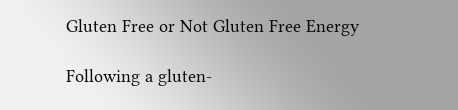Gluten Free or Not Gluten Free Energy

Following a gluten-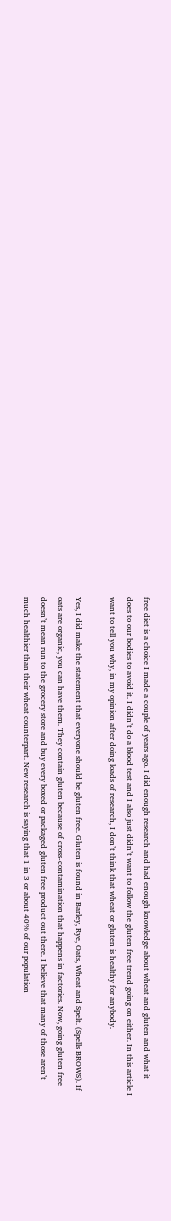free diet is a choice I made a couple of years ago. I did enough research and had enough knowledge about wheat and gluten and what it does to our bodies to avoid it. I didn’t do a blood test and I also just didn’t want to follow the gluten free trend going on either. In this article I want to tell you why, in my opinion after doing loads of research, I don’t think that wheat or gluten is healthy for anybody.

Yes, I did make the statement that everyone should be gluten free. Gluten is found in Barley, Rye, Oats, Wheat and Spelt. (Spells BROWS). If oats are organic, you can have them. They contain gluten because of cross-contamination that happens in factories. Now, going gluten free doesn’t mean run to the grocery store and buy every boxed or packaged gluten free product out there. I believe that many of those aren’t much healthier than their wheat counterpart. New research is saying that 1 in 3 or about 40% of our population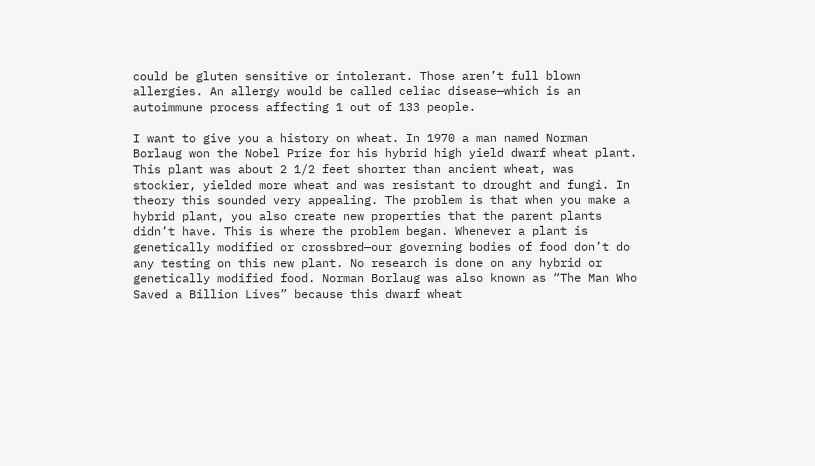could be gluten sensitive or intolerant. Those aren’t full blown allergies. An allergy would be called celiac disease—which is an autoimmune process affecting 1 out of 133 people.

I want to give you a history on wheat. In 1970 a man named Norman Borlaug won the Nobel Prize for his hybrid high yield dwarf wheat plant. This plant was about 2 1/2 feet shorter than ancient wheat, was stockier, yielded more wheat and was resistant to drought and fungi. In theory this sounded very appealing. The problem is that when you make a hybrid plant, you also create new properties that the parent plants didn’t have. This is where the problem began. Whenever a plant is genetically modified or crossbred—our governing bodies of food don’t do any testing on this new plant. No research is done on any hybrid or genetically modified food. Norman Borlaug was also known as “The Man Who Saved a Billion Lives” because this dwarf wheat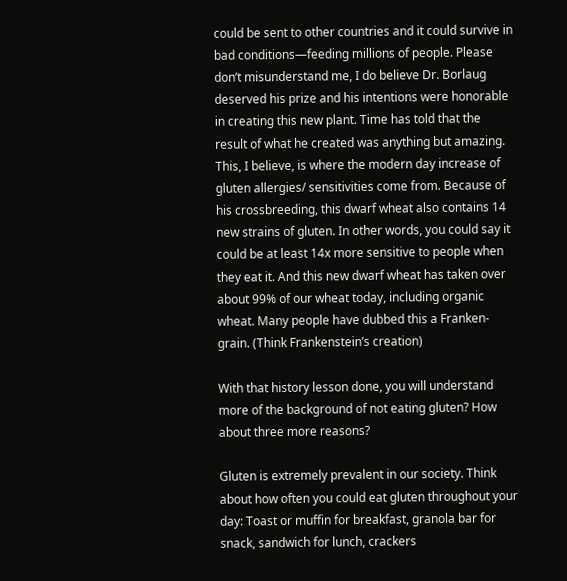could be sent to other countries and it could survive in bad conditions—feeding millions of people. Please don’t misunderstand me, I do believe Dr. Borlaug deserved his prize and his intentions were honorable in creating this new plant. Time has told that the result of what he created was anything but amazing. This, I believe, is where the modern day increase of gluten allergies/ sensitivities come from. Because of his crossbreeding, this dwarf wheat also contains 14 new strains of gluten. In other words, you could say it could be at least 14x more sensitive to people when they eat it. And this new dwarf wheat has taken over about 99% of our wheat today, including organic wheat. Many people have dubbed this a Franken-grain. (Think Frankenstein’s creation)

With that history lesson done, you will understand more of the background of not eating gluten? How about three more reasons?

Gluten is extremely prevalent in our society. Think about how often you could eat gluten throughout your day: Toast or muffin for breakfast, granola bar for snack, sandwich for lunch, crackers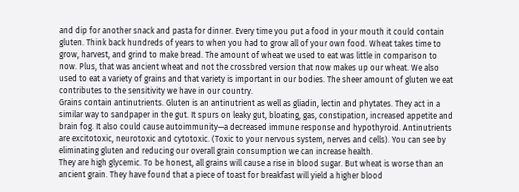and dip for another snack and pasta for dinner. Every time you put a food in your mouth it could contain gluten. Think back hundreds of years to when you had to grow all of your own food. Wheat takes time to grow, harvest, and grind to make bread. The amount of wheat we used to eat was little in comparison to now. Plus, that was ancient wheat and not the crossbred version that now makes up our wheat. We also used to eat a variety of grains and that variety is important in our bodies. The sheer amount of gluten we eat contributes to the sensitivity we have in our country.
Grains contain antinutrients. Gluten is an antinutrient as well as gliadin, lectin and phytates. They act in a similar way to sandpaper in the gut. It spurs on leaky gut, bloating, gas, constipation, increased appetite and brain fog. It also could cause autoimmunity—a decreased immune response and hypothyroid. Antinutrients are excitotoxic, neurotoxic and cytotoxic. (Toxic to your nervous system, nerves and cells). You can see by eliminating gluten and reducing our overall grain consumption we can increase health.
They are high glycemic. To be honest, all grains will cause a rise in blood sugar. But wheat is worse than an ancient grain. They have found that a piece of toast for breakfast will yield a higher blood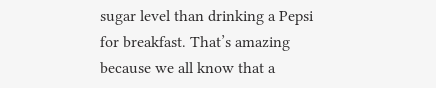sugar level than drinking a Pepsi for breakfast. That’s amazing because we all know that a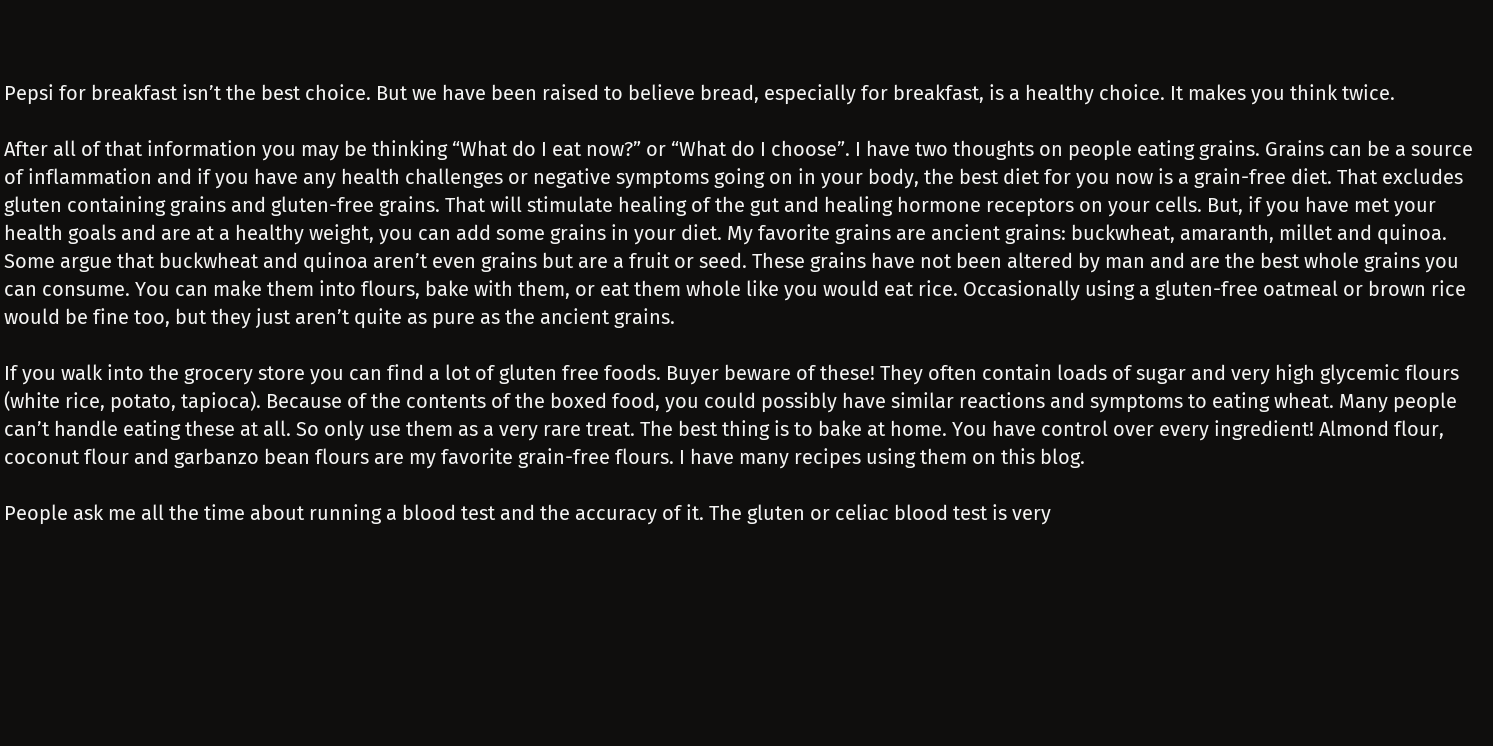Pepsi for breakfast isn’t the best choice. But we have been raised to believe bread, especially for breakfast, is a healthy choice. It makes you think twice.

After all of that information you may be thinking “What do I eat now?” or “What do I choose”. I have two thoughts on people eating grains. Grains can be a source of inflammation and if you have any health challenges or negative symptoms going on in your body, the best diet for you now is a grain-free diet. That excludes gluten containing grains and gluten-free grains. That will stimulate healing of the gut and healing hormone receptors on your cells. But, if you have met your health goals and are at a healthy weight, you can add some grains in your diet. My favorite grains are ancient grains: buckwheat, amaranth, millet and quinoa. Some argue that buckwheat and quinoa aren’t even grains but are a fruit or seed. These grains have not been altered by man and are the best whole grains you can consume. You can make them into flours, bake with them, or eat them whole like you would eat rice. Occasionally using a gluten-free oatmeal or brown rice would be fine too, but they just aren’t quite as pure as the ancient grains.

If you walk into the grocery store you can find a lot of gluten free foods. Buyer beware of these! They often contain loads of sugar and very high glycemic flours (white rice, potato, tapioca). Because of the contents of the boxed food, you could possibly have similar reactions and symptoms to eating wheat. Many people can’t handle eating these at all. So only use them as a very rare treat. The best thing is to bake at home. You have control over every ingredient! Almond flour, coconut flour and garbanzo bean flours are my favorite grain-free flours. I have many recipes using them on this blog.

People ask me all the time about running a blood test and the accuracy of it. The gluten or celiac blood test is very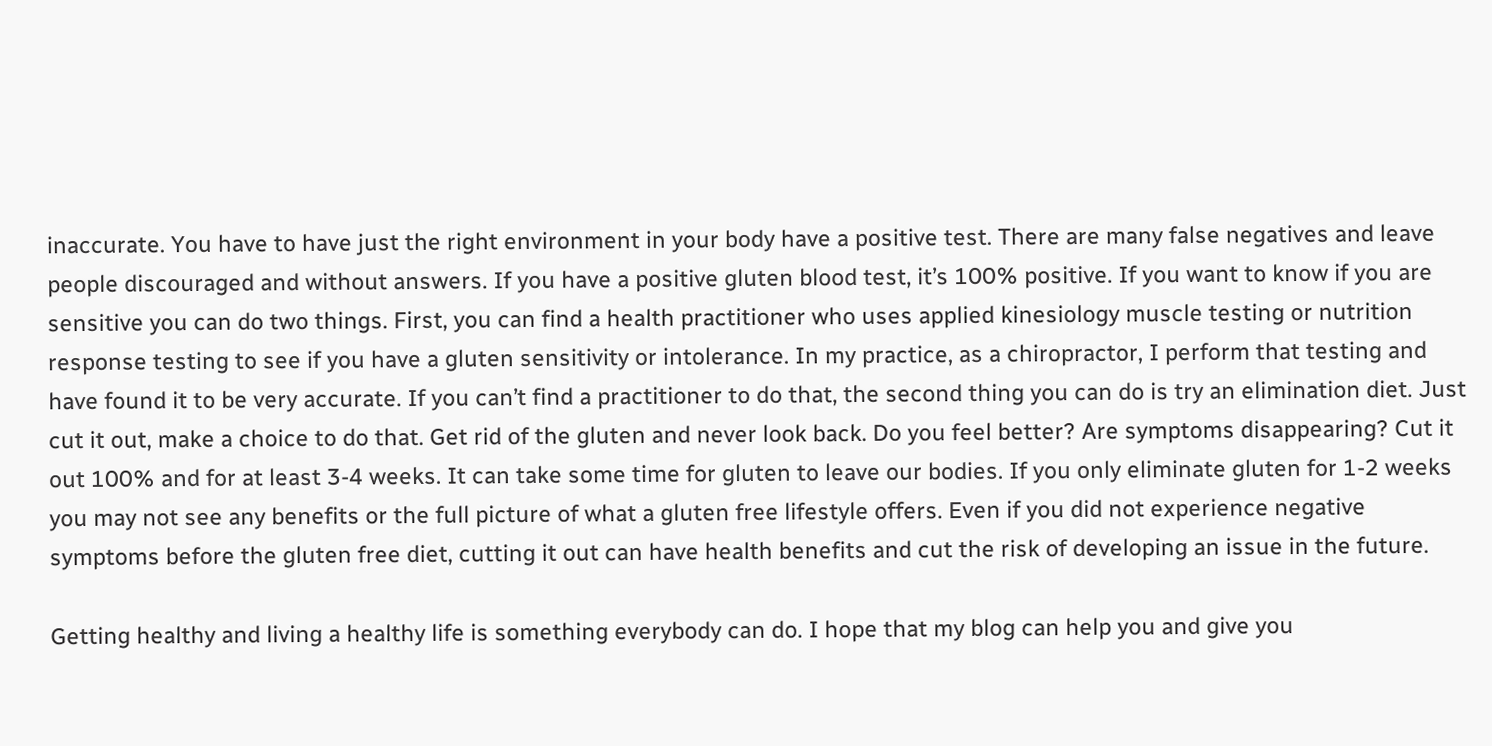inaccurate. You have to have just the right environment in your body have a positive test. There are many false negatives and leave people discouraged and without answers. If you have a positive gluten blood test, it’s 100% positive. If you want to know if you are sensitive you can do two things. First, you can find a health practitioner who uses applied kinesiology muscle testing or nutrition response testing to see if you have a gluten sensitivity or intolerance. In my practice, as a chiropractor, I perform that testing and have found it to be very accurate. If you can’t find a practitioner to do that, the second thing you can do is try an elimination diet. Just cut it out, make a choice to do that. Get rid of the gluten and never look back. Do you feel better? Are symptoms disappearing? Cut it out 100% and for at least 3-4 weeks. It can take some time for gluten to leave our bodies. If you only eliminate gluten for 1-2 weeks you may not see any benefits or the full picture of what a gluten free lifestyle offers. Even if you did not experience negative symptoms before the gluten free diet, cutting it out can have health benefits and cut the risk of developing an issue in the future.

Getting healthy and living a healthy life is something everybody can do. I hope that my blog can help you and give you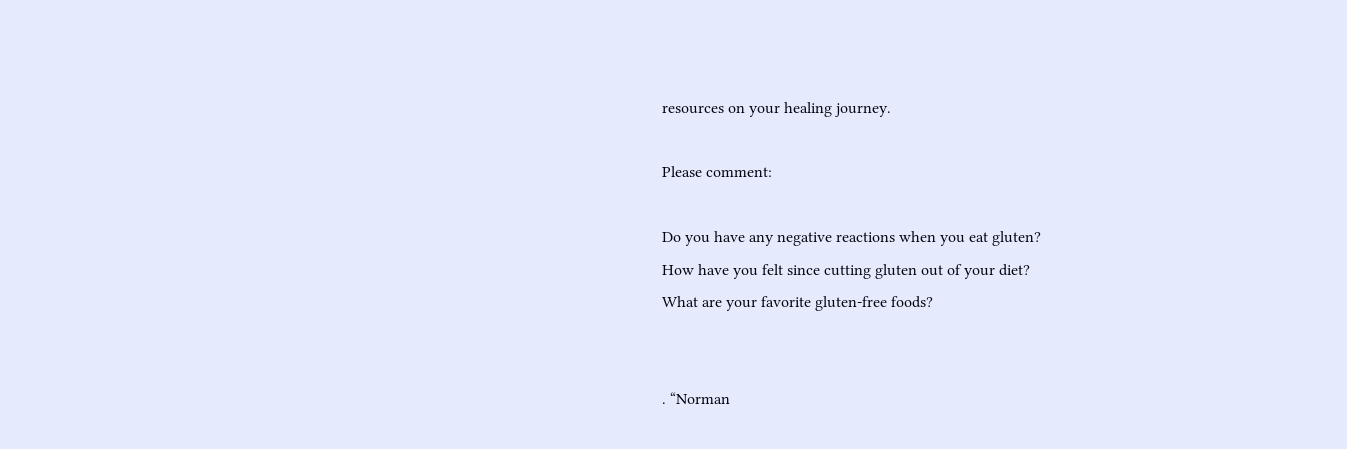resources on your healing journey.

Please comment:

Do you have any negative reactions when you eat gluten?
How have you felt since cutting gluten out of your diet?
What are your favorite gluten-free foods?


. “Norman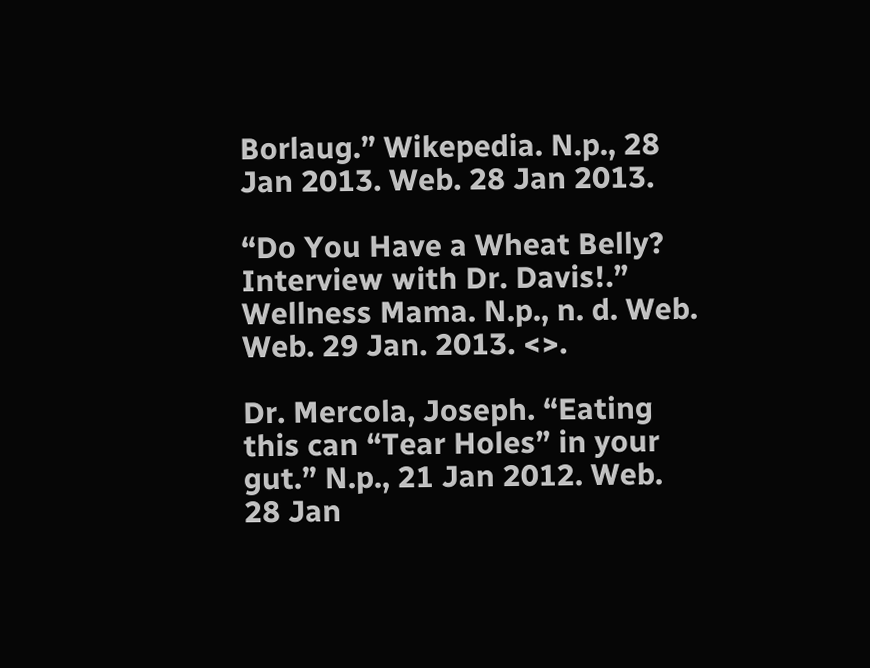Borlaug.” Wikepedia. N.p., 28 Jan 2013. Web. 28 Jan 2013.

“Do You Have a Wheat Belly? Interview with Dr. Davis!.” Wellness Mama. N.p., n. d. Web. Web. 29 Jan. 2013. <>.

Dr. Mercola, Joseph. “Eating this can “Tear Holes” in your gut.” N.p., 21 Jan 2012. Web. 28 Jan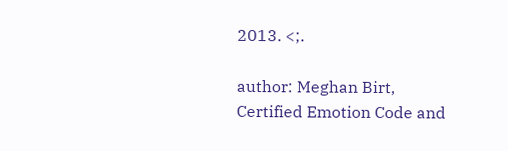2013. <;.

author: Meghan Birt, Certified Emotion Code and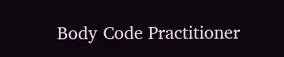Body Code Practitioner